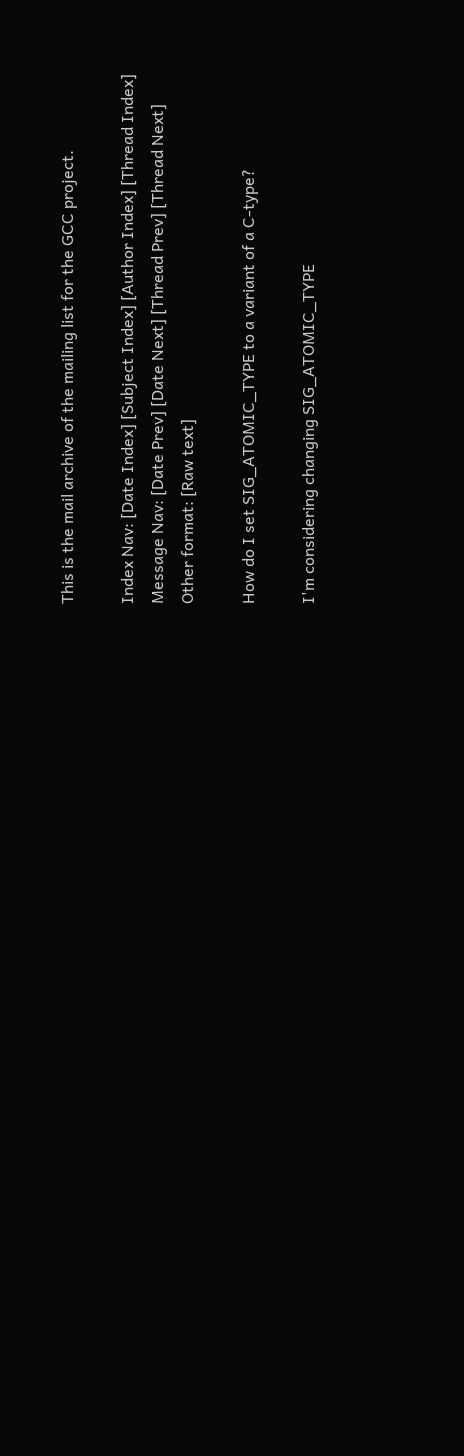This is the mail archive of the mailing list for the GCC project.

Index Nav: [Date Index] [Subject Index] [Author Index] [Thread Index]
Message Nav: [Date Prev] [Date Next] [Thread Prev] [Thread Next]
Other format: [Raw text]

How do I set SIG_ATOMIC_TYPE to a variant of a C-type?

I'm considering changing SIG_ATOMIC_TYPE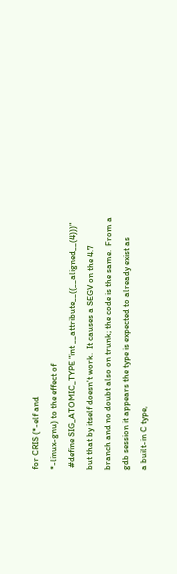for CRIS (*-elf and
*-linux-gnu) to the effect of
 #define SIG_ATOMIC_TYPE "int __attribute__((__aligned__(4)))"
but that by itself doesn't work.  It causes a SEGV on the 4.7
branch and no doubt also on trunk; the code is the same.  From a
gdb session it appears the type is expected to already exist as
a built-in C type,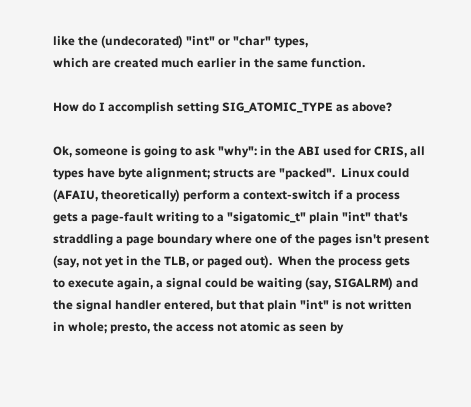like the (undecorated) "int" or "char" types,
which are created much earlier in the same function.

How do I accomplish setting SIG_ATOMIC_TYPE as above?

Ok, someone is going to ask "why": in the ABI used for CRIS, all
types have byte alignment; structs are "packed".  Linux could
(AFAIU, theoretically) perform a context-switch if a process
gets a page-fault writing to a "sigatomic_t" plain "int" that's
straddling a page boundary where one of the pages isn't present
(say, not yet in the TLB, or paged out).  When the process gets
to execute again, a signal could be waiting (say, SIGALRM) and
the signal handler entered, but that plain "int" is not written
in whole; presto, the access not atomic as seen by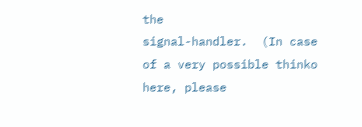the
signal-handler.  (In case of a very possible thinko here, please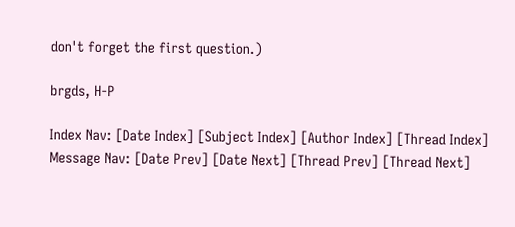don't forget the first question.)

brgds, H-P

Index Nav: [Date Index] [Subject Index] [Author Index] [Thread Index]
Message Nav: [Date Prev] [Date Next] [Thread Prev] [Thread Next]